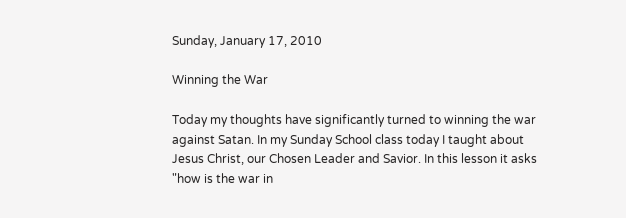Sunday, January 17, 2010

Winning the War

Today my thoughts have significantly turned to winning the war against Satan. In my Sunday School class today I taught about Jesus Christ, our Chosen Leader and Savior. In this lesson it asks "how is the war in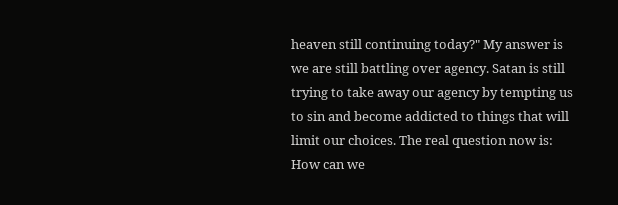heaven still continuing today?" My answer is we are still battling over agency. Satan is still trying to take away our agency by tempting us to sin and become addicted to things that will limit our choices. The real question now is: How can we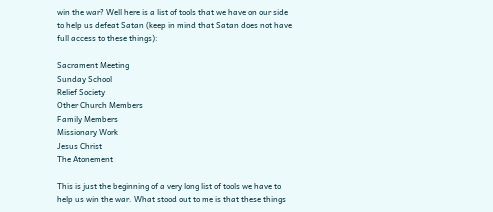win the war? Well here is a list of tools that we have on our side to help us defeat Satan (keep in mind that Satan does not have full access to these things):

Sacrament Meeting
Sunday School
Relief Society
Other Church Members
Family Members
Missionary Work
Jesus Christ
The Atonement

This is just the beginning of a very long list of tools we have to help us win the war. What stood out to me is that these things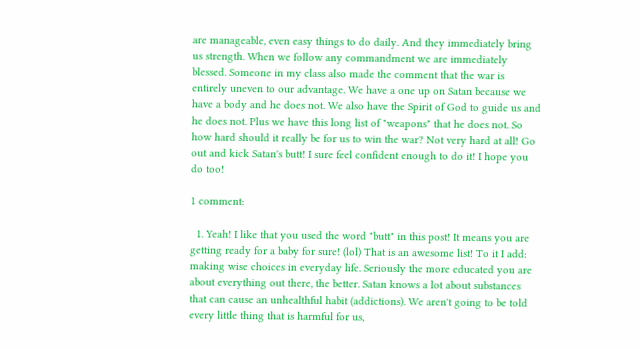are manageable, even easy things to do daily. And they immediately bring us strength. When we follow any commandment we are immediately blessed. Someone in my class also made the comment that the war is entirely uneven to our advantage. We have a one up on Satan because we have a body and he does not. We also have the Spirit of God to guide us and he does not. Plus we have this long list of "weapons" that he does not. So how hard should it really be for us to win the war? Not very hard at all! Go out and kick Satan's butt! I sure feel confident enough to do it! I hope you do too!

1 comment:

  1. Yeah! I like that you used the word "butt" in this post! It means you are getting ready for a baby for sure! (lol) That is an awesome list! To it I add: making wise choices in everyday life. Seriously the more educated you are about everything out there, the better. Satan knows a lot about substances that can cause an unhealthful habit (addictions). We aren't going to be told every little thing that is harmful for us,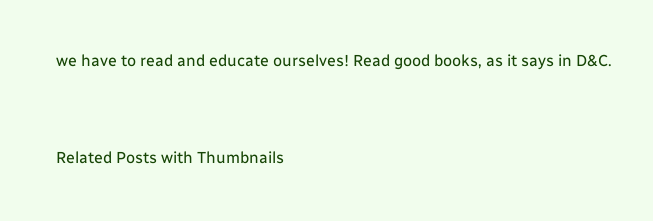we have to read and educate ourselves! Read good books, as it says in D&C.



Related Posts with Thumbnails